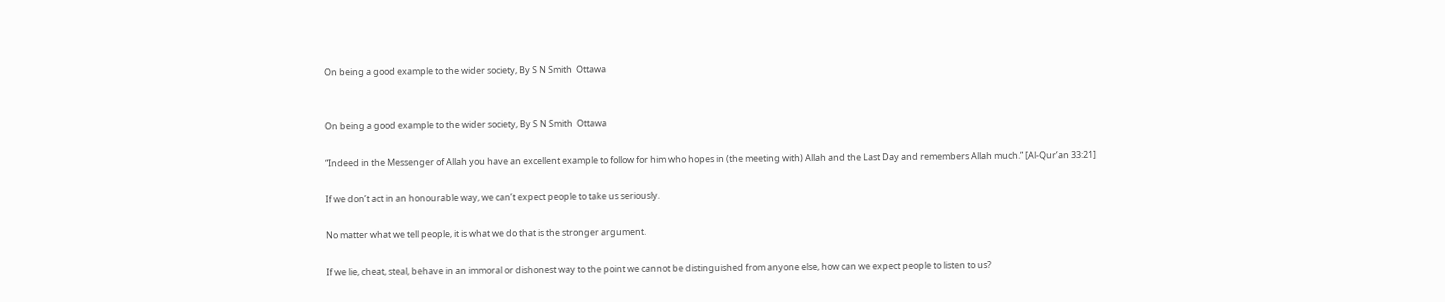On being a good example to the wider society, By S N Smith  Ottawa


On being a good example to the wider society, By S N Smith  Ottawa

“Indeed in the Messenger of Allah you have an excellent example to follow for him who hopes in (the meeting with) Allah and the Last Day and remembers Allah much.” [Al-Qur’an 33:21]

If we don’t act in an honourable way, we can’t expect people to take us seriously.

No matter what we tell people, it is what we do that is the stronger argument.

If we lie, cheat, steal, behave in an immoral or dishonest way to the point we cannot be distinguished from anyone else, how can we expect people to listen to us?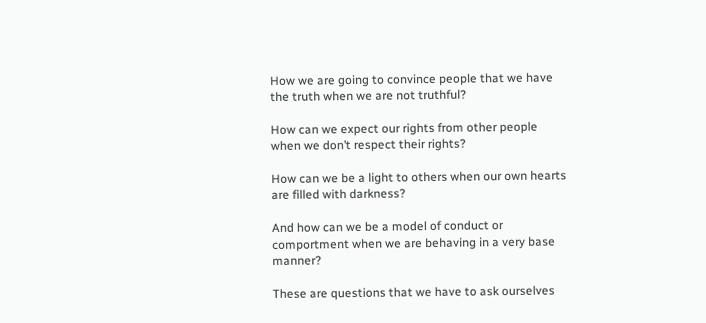How we are going to convince people that we have the truth when we are not truthful?

How can we expect our rights from other people when we don’t respect their rights?

How can we be a light to others when our own hearts are filled with darkness?

And how can we be a model of conduct or comportment when we are behaving in a very base manner?

These are questions that we have to ask ourselves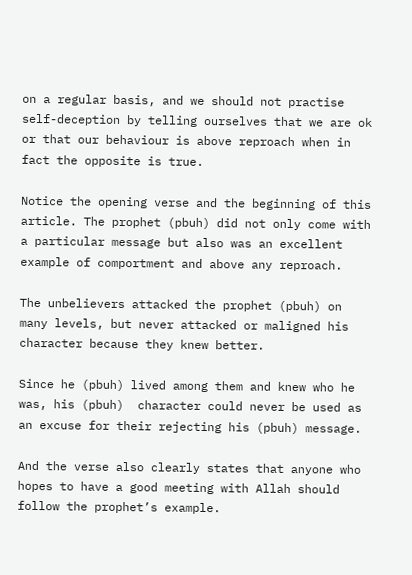on a regular basis, and we should not practise self-deception by telling ourselves that we are ok or that our behaviour is above reproach when in fact the opposite is true.

Notice the opening verse and the beginning of this article. The prophet (pbuh) did not only come with a particular message but also was an excellent example of comportment and above any reproach.

The unbelievers attacked the prophet (pbuh) on many levels, but never attacked or maligned his character because they knew better.

Since he (pbuh) lived among them and knew who he was, his (pbuh)  character could never be used as an excuse for their rejecting his (pbuh) message.

And the verse also clearly states that anyone who hopes to have a good meeting with Allah should follow the prophet’s example.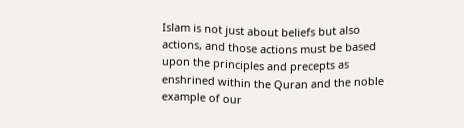Islam is not just about beliefs but also actions, and those actions must be based upon the principles and precepts as enshrined within the Quran and the noble example of our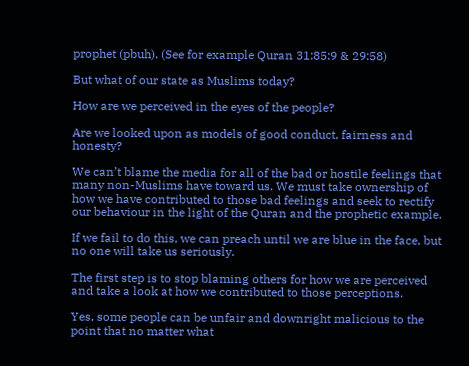prophet (pbuh). (See for example Quran 31:85:9 & 29:58)

But what of our state as Muslims today?

How are we perceived in the eyes of the people?

Are we looked upon as models of good conduct, fairness and honesty?

We can’t blame the media for all of the bad or hostile feelings that many non-Muslims have toward us. We must take ownership of how we have contributed to those bad feelings and seek to rectify our behaviour in the light of the Quran and the prophetic example.

If we fail to do this, we can preach until we are blue in the face, but no one will take us seriously.

The first step is to stop blaming others for how we are perceived and take a look at how we contributed to those perceptions.

Yes, some people can be unfair and downright malicious to the point that no matter what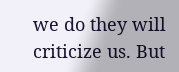we do they will criticize us. But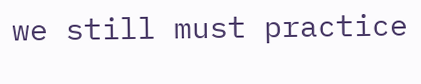we still must practice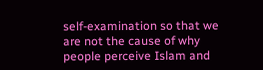self-examination so that we are not the cause of why people perceive Islam and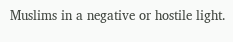Muslims in a negative or hostile light.